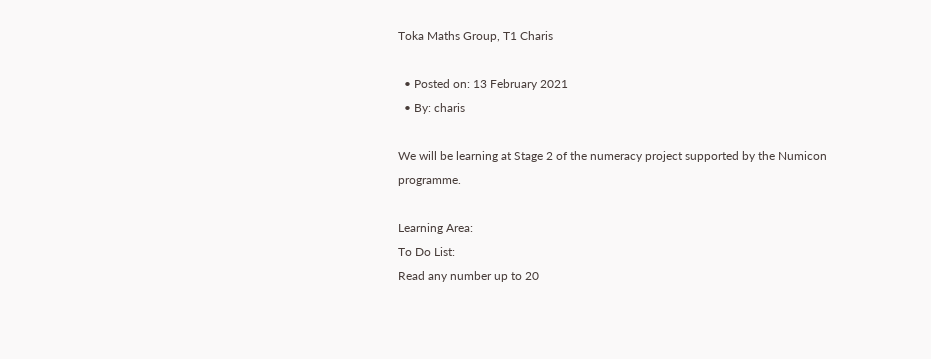Toka Maths Group, T1 Charis

  • Posted on: 13 February 2021
  • By: charis

We will be learning at Stage 2 of the numeracy project supported by the Numicon programme.

Learning Area:
To Do List:
Read any number up to 20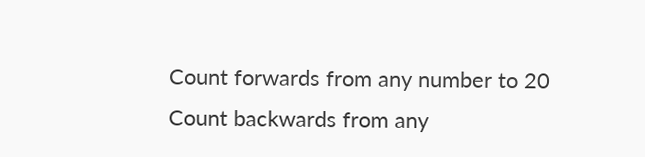Count forwards from any number to 20
Count backwards from any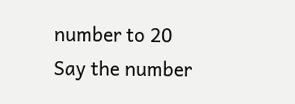number to 20
Say the number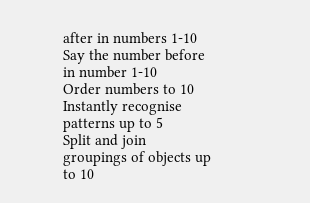after in numbers 1-10
Say the number before in number 1-10
Order numbers to 10
Instantly recognise patterns up to 5
Split and join groupings of objects up to 10